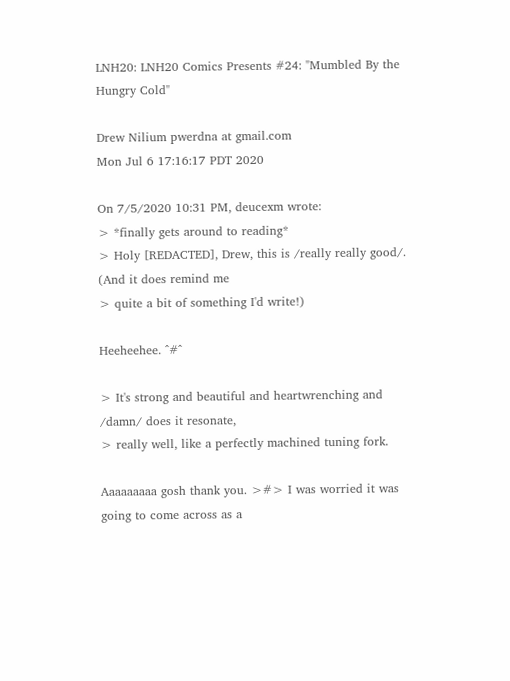LNH20: LNH20 Comics Presents #24: "Mumbled By the Hungry Cold"

Drew Nilium pwerdna at gmail.com
Mon Jul 6 17:16:17 PDT 2020

On 7/5/2020 10:31 PM, deucexm wrote:
> *finally gets around to reading*
> Holy [REDACTED], Drew, this is /really really good/.  (And it does remind me
> quite a bit of something I'd write!)

Heeheehee. ^#^

> It's strong and beautiful and heartwrenching and /damn/ does it resonate,
> really well, like a perfectly machined tuning fork.

Aaaaaaaaa gosh thank you. >#> I was worried it was going to come across as a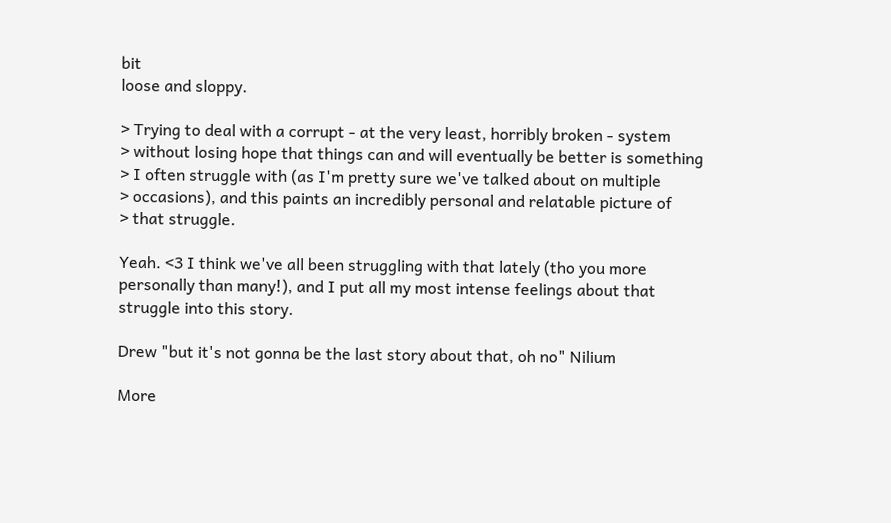bit
loose and sloppy.

> Trying to deal with a corrupt - at the very least, horribly broken - system
> without losing hope that things can and will eventually be better is something
> I often struggle with (as I'm pretty sure we've talked about on multiple
> occasions), and this paints an incredibly personal and relatable picture of
> that struggle.

Yeah. <3 I think we've all been struggling with that lately (tho you more
personally than many!), and I put all my most intense feelings about that
struggle into this story.

Drew "but it's not gonna be the last story about that, oh no" Nilium

More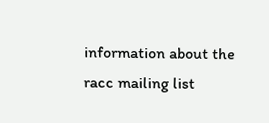information about the racc mailing list